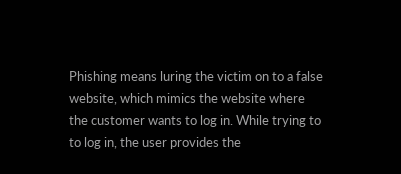Phishing means luring the victim on to a false website, which mimics the website where the customer wants to log in. While trying to to log in, the user provides the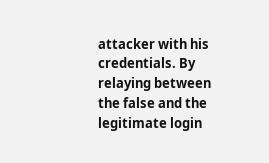attacker with his credentials. By relaying between the false and the legitimate login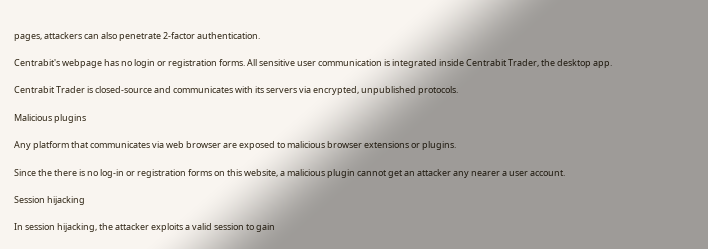pages, attackers can also penetrate 2-factor authentication.

Centrabit's webpage has no login or registration forms. All sensitive user communication is integrated inside Centrabit Trader, the desktop app.

Centrabit Trader is closed-source and communicates with its servers via encrypted, unpublished protocols.

Malicious plugins

Any platform that communicates via web browser are exposed to malicious browser extensions or plugins.

Since the there is no log-in or registration forms on this website, a malicious plugin cannot get an attacker any nearer a user account.

Session hijacking

In session hijacking, the attacker exploits a valid session to gain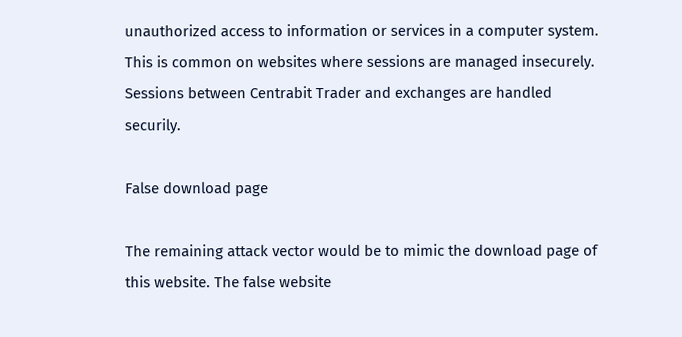unauthorized access to information or services in a computer system. This is common on websites where sessions are managed insecurely. Sessions between Centrabit Trader and exchanges are handled securily.

False download page

The remaining attack vector would be to mimic the download page of this website. The false website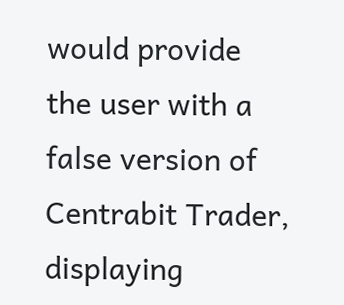would provide the user with a false version of Centrabit Trader, displaying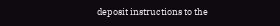deposit instructions to the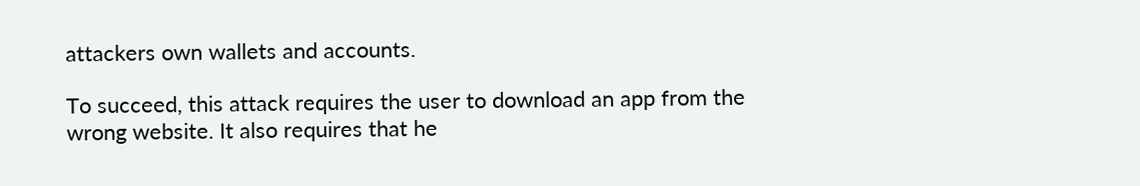attackers own wallets and accounts.

To succeed, this attack requires the user to download an app from the wrong website. It also requires that he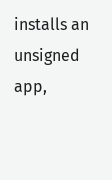installs an unsigned app,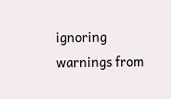ignoring warnings from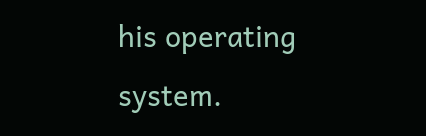his operating system.